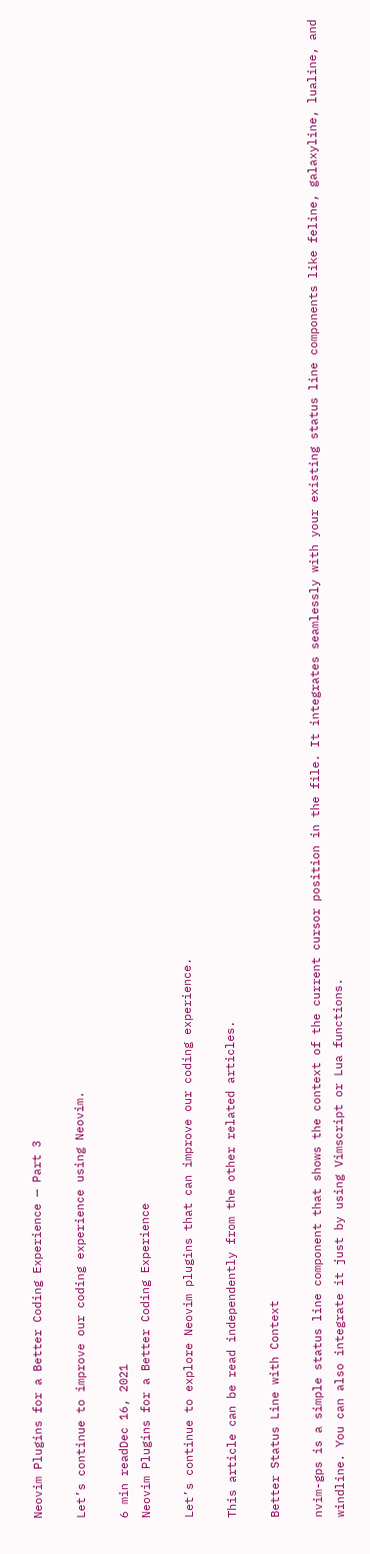Neovim Plugins for a Better Coding Experience — Part 3

Let’s continue to improve our coding experience using Neovim.

6 min readDec 16, 2021
Neovim Plugins for a Better Coding Experience

Let’s continue to explore Neovim plugins that can improve our coding experience.

This article can be read independently from the other related articles.

Better Status Line with Context

nvim-gps is a simple status line component that shows the context of the current cursor position in the file. It integrates seamlessly with your existing status line components like feline, galaxyline, lualine, and windline. You can also integrate it just by using Vimscript or Lua functions.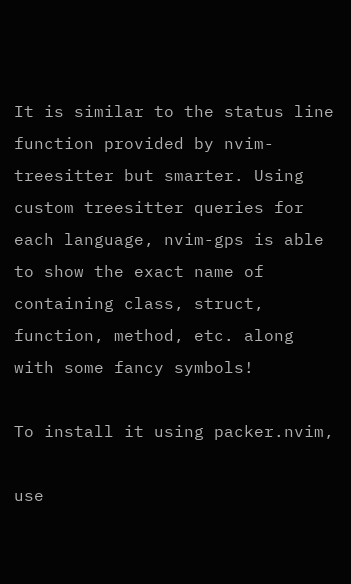It is similar to the status line function provided by nvim-treesitter but smarter. Using custom treesitter queries for each language, nvim-gps is able to show the exact name of containing class, struct, function, method, etc. along with some fancy symbols!

To install it using packer.nvim,

use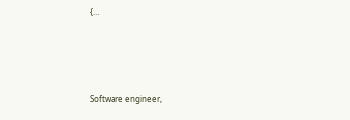{…




Software engineer,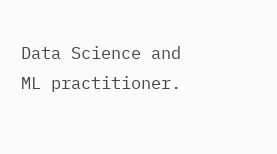Data Science and ML practitioner.